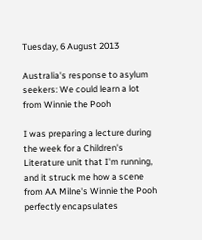Tuesday, 6 August 2013

Australia's response to asylum seekers: We could learn a lot from Winnie the Pooh

I was preparing a lecture during the week for a Children's Literature unit that I'm running, and it struck me how a scene from AA Milne's Winnie the Pooh perfectly encapsulates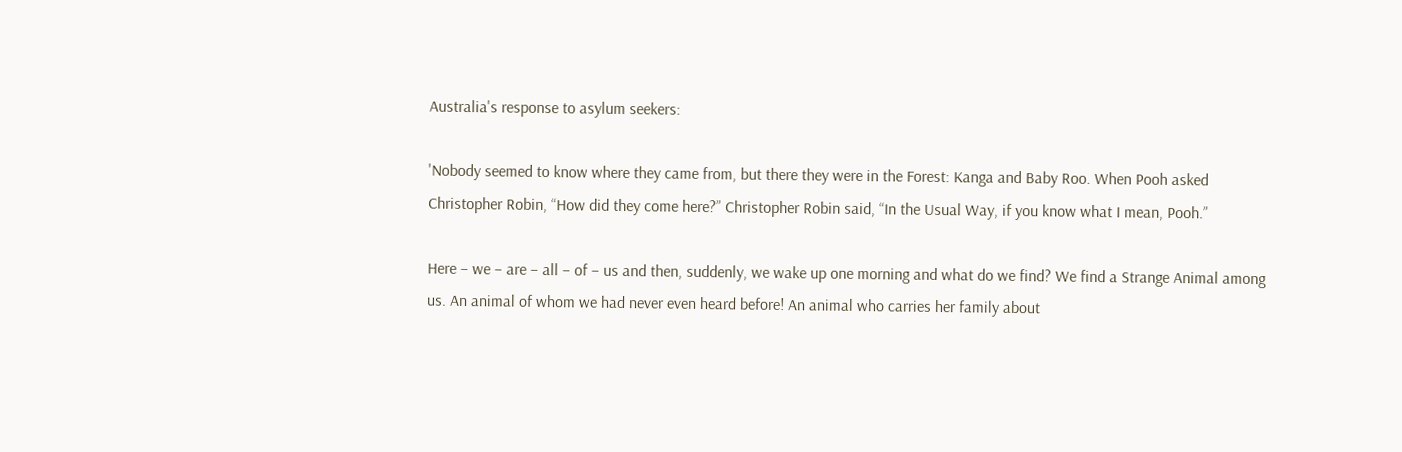Australia's response to asylum seekers:

'Nobody seemed to know where they came from, but there they were in the Forest: Kanga and Baby Roo. When Pooh asked Christopher Robin, “How did they come here?” Christopher Robin said, “In the Usual Way, if you know what I mean, Pooh.”

Here – we – are – all – of – us and then, suddenly, we wake up one morning and what do we find? We find a Strange Animal among us. An animal of whom we had never even heard before! An animal who carries her family about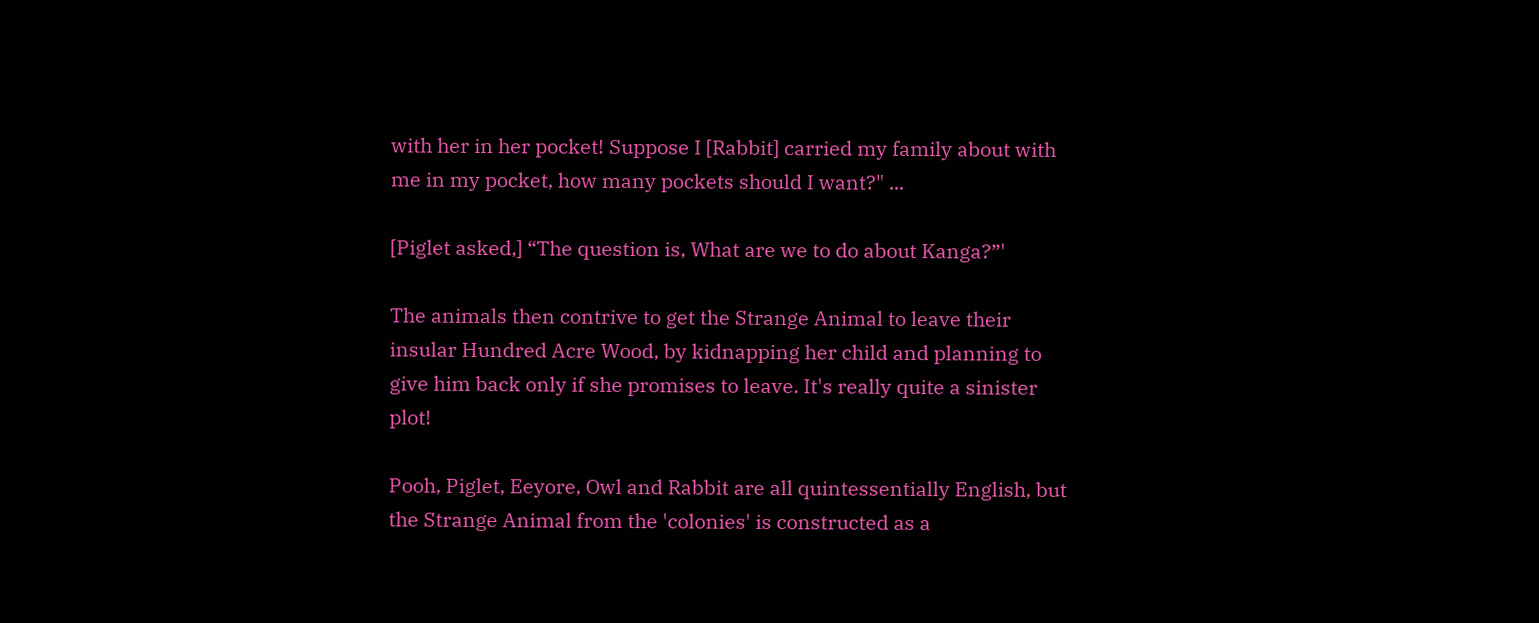with her in her pocket! Suppose I [Rabbit] carried my family about with me in my pocket, how many pockets should I want?" ...

[Piglet asked,] “The question is, What are we to do about Kanga?”'

The animals then contrive to get the Strange Animal to leave their insular Hundred Acre Wood, by kidnapping her child and planning to give him back only if she promises to leave. It's really quite a sinister plot!

Pooh, Piglet, Eeyore, Owl and Rabbit are all quintessentially English, but the Strange Animal from the 'colonies' is constructed as a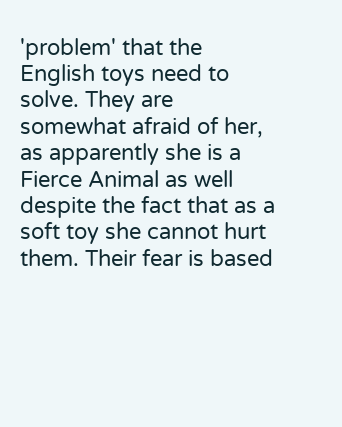'problem' that the English toys need to solve. They are somewhat afraid of her, as apparently she is a Fierce Animal as well despite the fact that as a soft toy she cannot hurt them. Their fear is based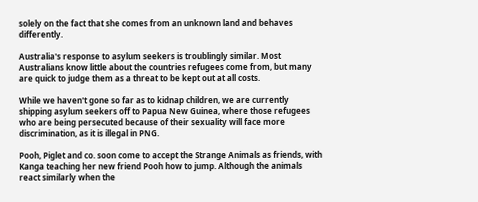solely on the fact that she comes from an unknown land and behaves differently.

Australia's response to asylum seekers is troublingly similar. Most Australians know little about the countries refugees come from, but many are quick to judge them as a threat to be kept out at all costs.

While we haven't gone so far as to kidnap children, we are currently shipping asylum seekers off to Papua New Guinea, where those refugees who are being persecuted because of their sexuality will face more discrimination, as it is illegal in PNG.

Pooh, Piglet and co. soon come to accept the Strange Animals as friends, with Kanga teaching her new friend Pooh how to jump. Although the animals react similarly when the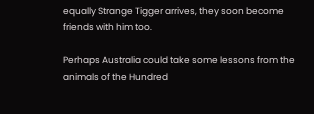equally Strange Tigger arrives, they soon become friends with him too.

Perhaps Australia could take some lessons from the animals of the Hundred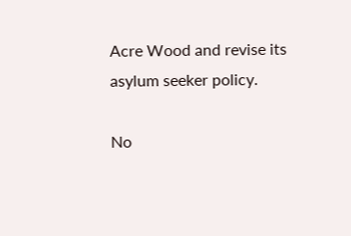Acre Wood and revise its asylum seeker policy.

No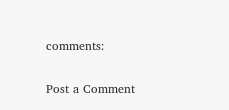comments:

Post a Comment